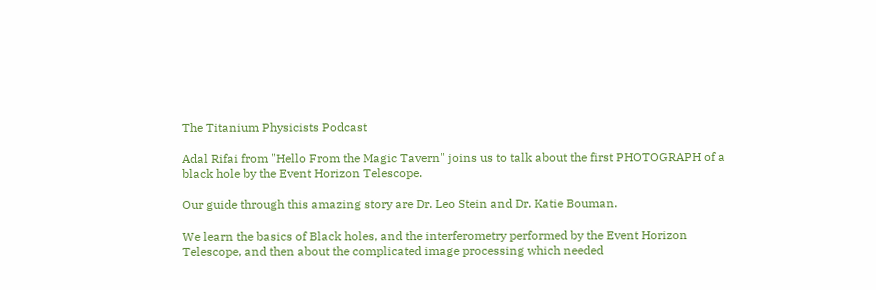The Titanium Physicists Podcast

Adal Rifai from "Hello From the Magic Tavern" joins us to talk about the first PHOTOGRAPH of a black hole by the Event Horizon Telescope.

Our guide through this amazing story are Dr. Leo Stein and Dr. Katie Bouman.

We learn the basics of Black holes, and the interferometry performed by the Event Horizon Telescope, and then about the complicated image processing which needed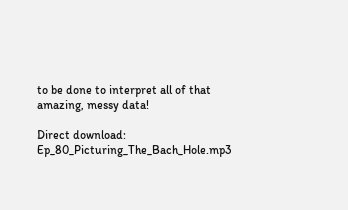to be done to interpret all of that amazing, messy data!

Direct download: Ep_80_Picturing_The_Bach_Hole.mp3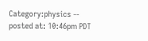Category:physics -- posted at: 10:46pm PDT